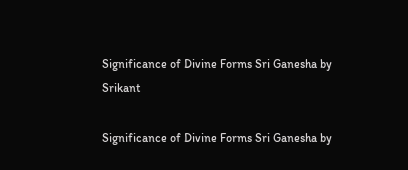Significance of Divine Forms Sri Ganesha by Srikant

Significance of Divine Forms Sri Ganesha by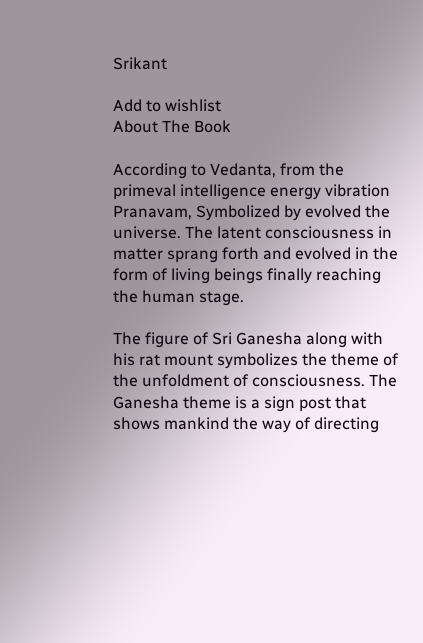Srikant

Add to wishlist
About The Book

According to Vedanta, from the primeval intelligence energy vibration Pranavam, Symbolized by evolved the universe. The latent consciousness in matter sprang forth and evolved in the form of living beings finally reaching the human stage.

The figure of Sri Ganesha along with his rat mount symbolizes the theme of the unfoldment of consciousness. The Ganesha theme is a sign post that shows mankind the way of directing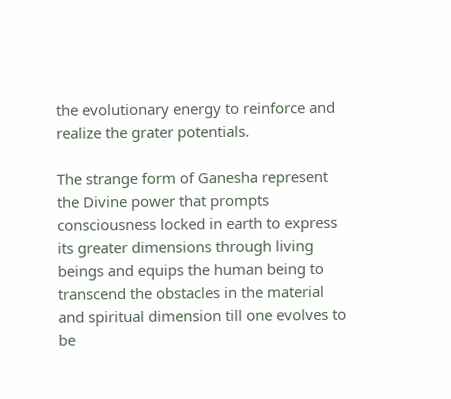the evolutionary energy to reinforce and realize the grater potentials.

The strange form of Ganesha represent the Divine power that prompts consciousness locked in earth to express its greater dimensions through living beings and equips the human being to transcend the obstacles in the material and spiritual dimension till one evolves to be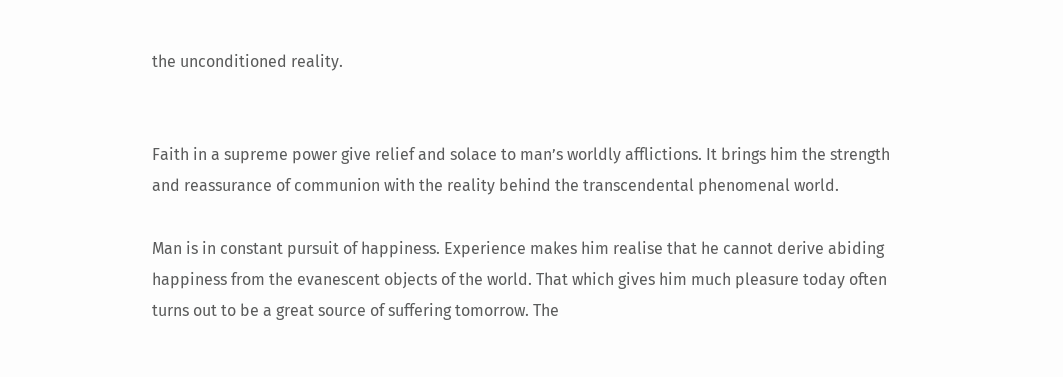the unconditioned reality.


Faith in a supreme power give relief and solace to man’s worldly afflictions. It brings him the strength and reassurance of communion with the reality behind the transcendental phenomenal world.

Man is in constant pursuit of happiness. Experience makes him realise that he cannot derive abiding happiness from the evanescent objects of the world. That which gives him much pleasure today often turns out to be a great source of suffering tomorrow. The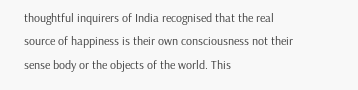thoughtful inquirers of India recognised that the real source of happiness is their own consciousness not their sense body or the objects of the world. This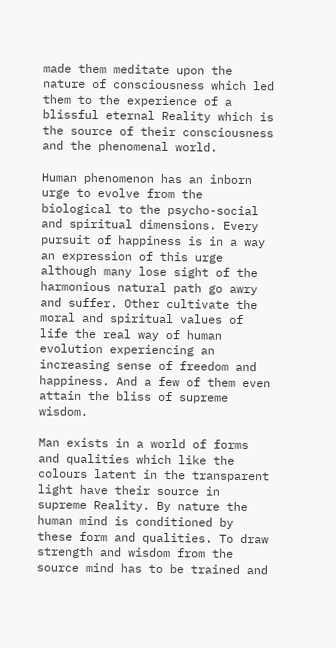made them meditate upon the nature of consciousness which led them to the experience of a blissful eternal Reality which is the source of their consciousness and the phenomenal world.

Human phenomenon has an inborn urge to evolve from the biological to the psycho-social and spiritual dimensions. Every pursuit of happiness is in a way an expression of this urge although many lose sight of the harmonious natural path go awry and suffer. Other cultivate the moral and spiritual values of life the real way of human evolution experiencing an increasing sense of freedom and happiness. And a few of them even attain the bliss of supreme wisdom.

Man exists in a world of forms and qualities which like the colours latent in the transparent light have their source in supreme Reality. By nature the human mind is conditioned by these form and qualities. To draw strength and wisdom from the source mind has to be trained and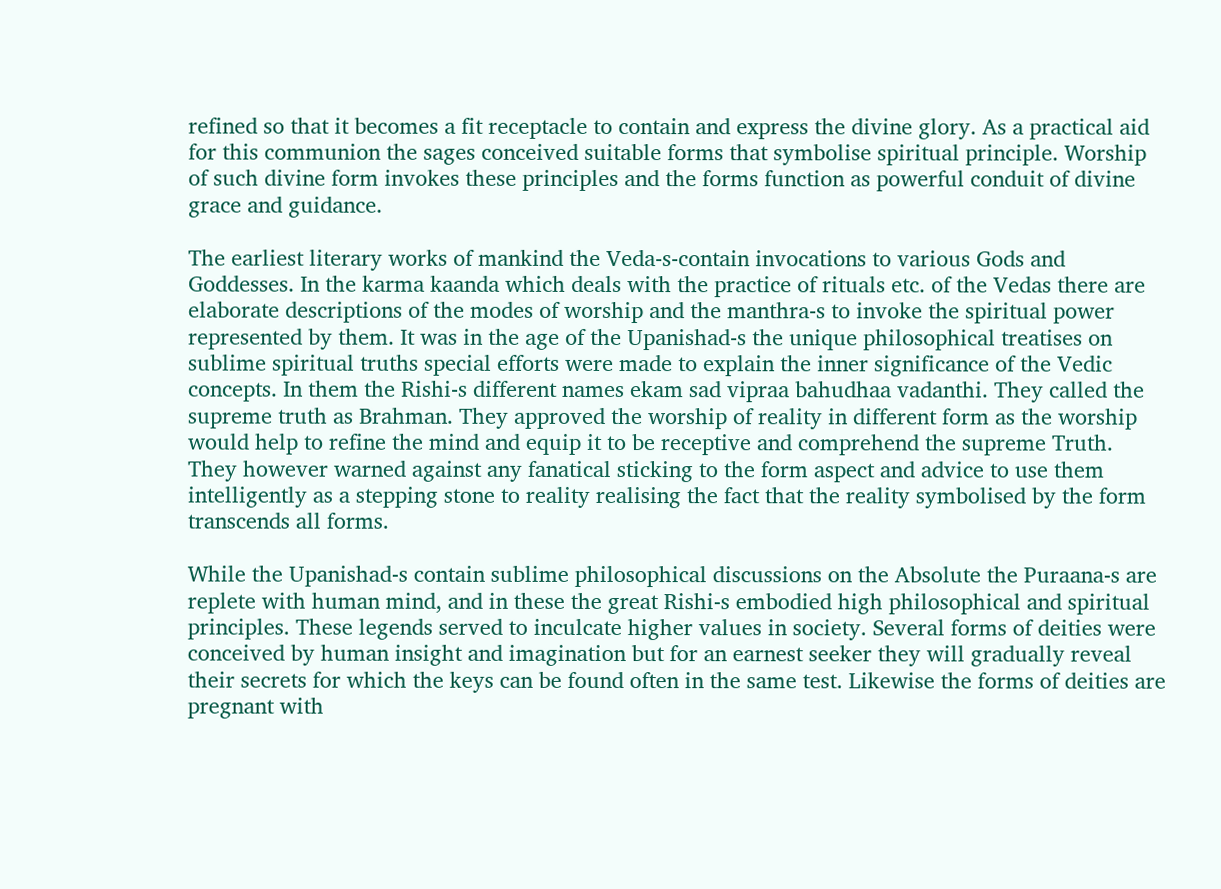refined so that it becomes a fit receptacle to contain and express the divine glory. As a practical aid for this communion the sages conceived suitable forms that symbolise spiritual principle. Worship of such divine form invokes these principles and the forms function as powerful conduit of divine grace and guidance.

The earliest literary works of mankind the Veda-s-contain invocations to various Gods and Goddesses. In the karma kaanda which deals with the practice of rituals etc. of the Vedas there are elaborate descriptions of the modes of worship and the manthra-s to invoke the spiritual power represented by them. It was in the age of the Upanishad-s the unique philosophical treatises on sublime spiritual truths special efforts were made to explain the inner significance of the Vedic concepts. In them the Rishi-s different names ekam sad vipraa bahudhaa vadanthi. They called the supreme truth as Brahman. They approved the worship of reality in different form as the worship would help to refine the mind and equip it to be receptive and comprehend the supreme Truth. They however warned against any fanatical sticking to the form aspect and advice to use them intelligently as a stepping stone to reality realising the fact that the reality symbolised by the form transcends all forms.

While the Upanishad-s contain sublime philosophical discussions on the Absolute the Puraana-s are replete with human mind, and in these the great Rishi-s embodied high philosophical and spiritual principles. These legends served to inculcate higher values in society. Several forms of deities were conceived by human insight and imagination but for an earnest seeker they will gradually reveal their secrets for which the keys can be found often in the same test. Likewise the forms of deities are pregnant with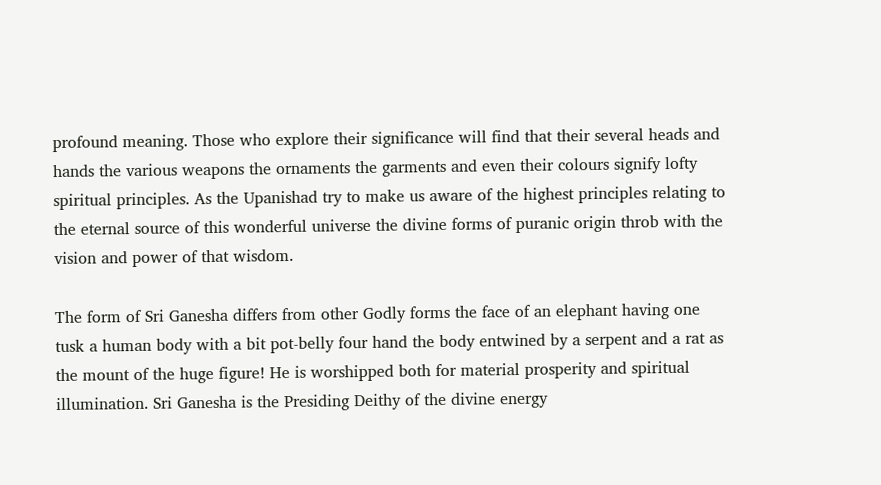profound meaning. Those who explore their significance will find that their several heads and hands the various weapons the ornaments the garments and even their colours signify lofty spiritual principles. As the Upanishad try to make us aware of the highest principles relating to the eternal source of this wonderful universe the divine forms of puranic origin throb with the vision and power of that wisdom.

The form of Sri Ganesha differs from other Godly forms the face of an elephant having one tusk a human body with a bit pot-belly four hand the body entwined by a serpent and a rat as the mount of the huge figure! He is worshipped both for material prosperity and spiritual illumination. Sri Ganesha is the Presiding Deithy of the divine energy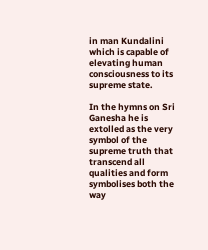in man Kundalini which is capable of elevating human consciousness to its supreme state.

In the hymns on Sri Ganesha he is extolled as the very symbol of the supreme truth that transcend all qualities and form symbolises both the way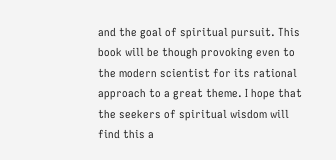and the goal of spiritual pursuit. This book will be though provoking even to the modern scientist for its rational approach to a great theme. I hope that the seekers of spiritual wisdom will find this a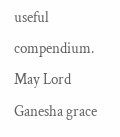useful compendium. May Lord Ganesha grace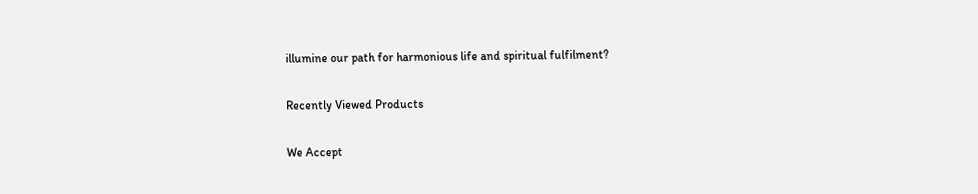illumine our path for harmonious life and spiritual fulfilment?

Recently Viewed Products

We Accept